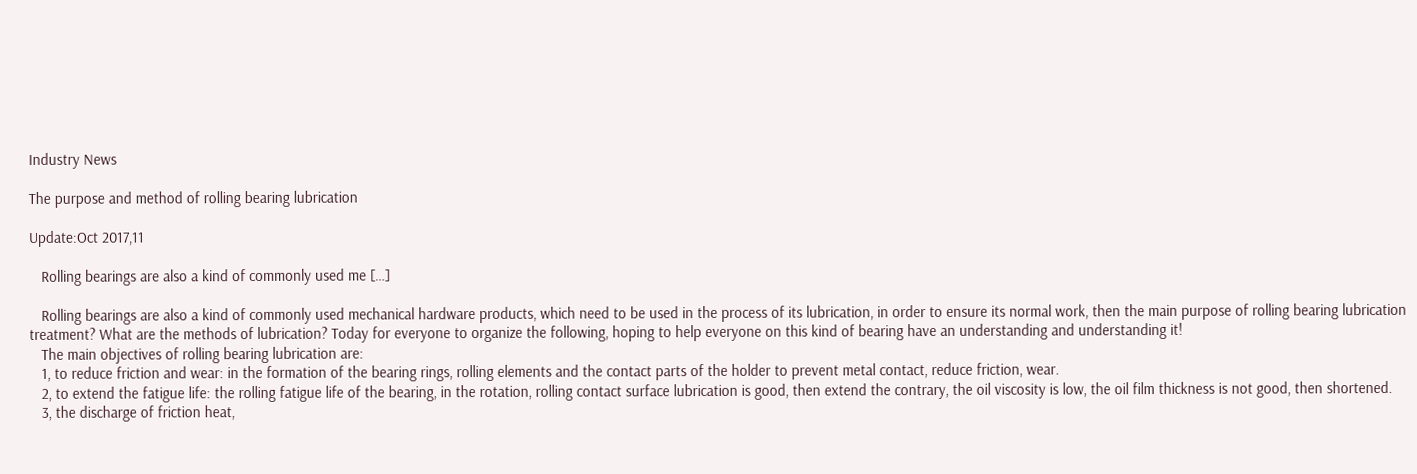Industry News

The purpose and method of rolling bearing lubrication

Update:Oct 2017,11

   Rolling bearings are also a kind of commonly used me […]

   Rolling bearings are also a kind of commonly used mechanical hardware products, which need to be used in the process of its lubrication, in order to ensure its normal work, then the main purpose of rolling bearing lubrication treatment? What are the methods of lubrication? Today for everyone to organize the following, hoping to help everyone on this kind of bearing have an understanding and understanding it!
   The main objectives of rolling bearing lubrication are:
   1, to reduce friction and wear: in the formation of the bearing rings, rolling elements and the contact parts of the holder to prevent metal contact, reduce friction, wear.
   2, to extend the fatigue life: the rolling fatigue life of the bearing, in the rotation, rolling contact surface lubrication is good, then extend the contrary, the oil viscosity is low, the oil film thickness is not good, then shortened.
   3, the discharge of friction heat,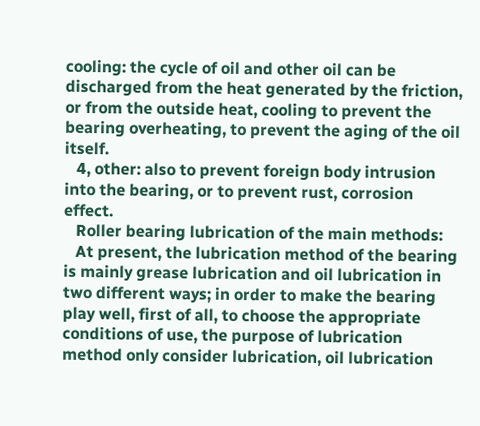cooling: the cycle of oil and other oil can be discharged from the heat generated by the friction, or from the outside heat, cooling to prevent the bearing overheating, to prevent the aging of the oil itself.
   4, other: also to prevent foreign body intrusion into the bearing, or to prevent rust, corrosion effect.
   Roller bearing lubrication of the main methods:
   At present, the lubrication method of the bearing is mainly grease lubrication and oil lubrication in two different ways; in order to make the bearing play well, first of all, to choose the appropriate conditions of use, the purpose of lubrication method only consider lubrication, oil lubrication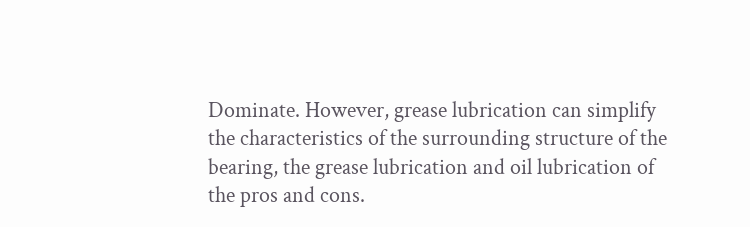Dominate. However, grease lubrication can simplify the characteristics of the surrounding structure of the bearing, the grease lubrication and oil lubrication of the pros and cons.